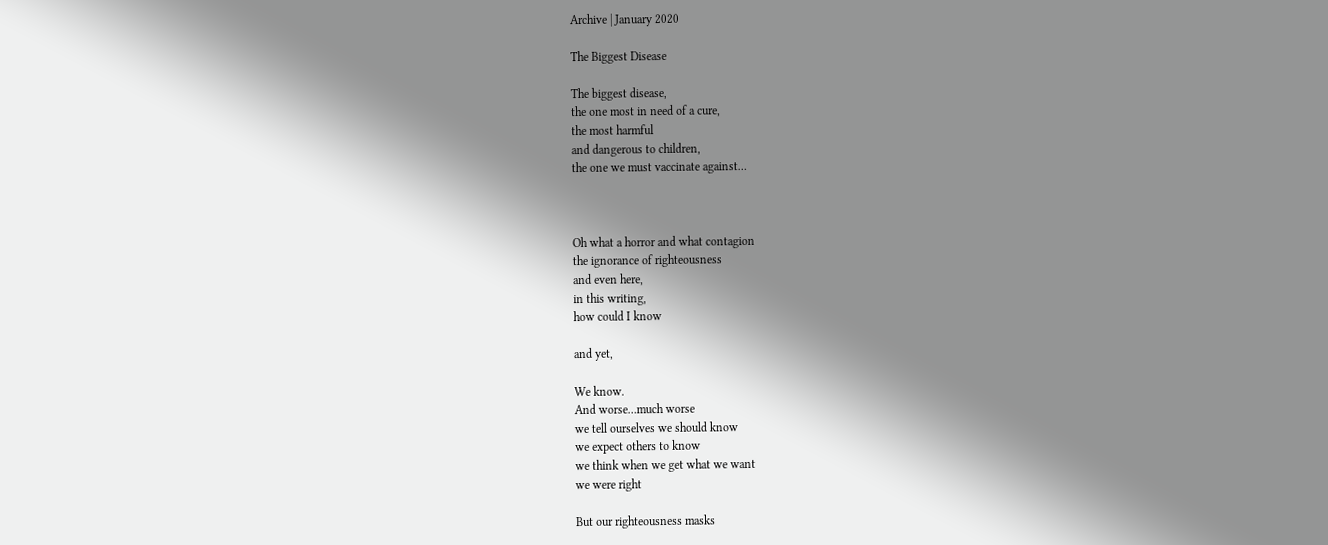Archive | January 2020

The Biggest Disease

The biggest disease,
the one most in need of a cure,
the most harmful
and dangerous to children,
the one we must vaccinate against…



Oh what a horror and what contagion
the ignorance of righteousness
and even here,
in this writing,
how could I know

and yet,

We know.
And worse…much worse
we tell ourselves we should know
we expect others to know
we think when we get what we want
we were right

But our righteousness masks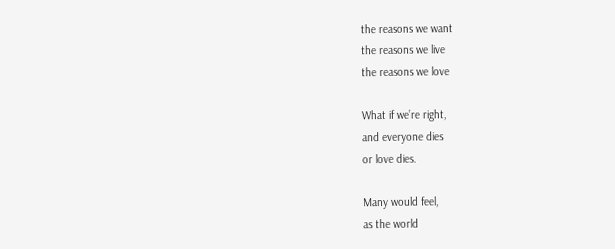the reasons we want
the reasons we live
the reasons we love

What if we’re right,
and everyone dies
or love dies.

Many would feel,
as the world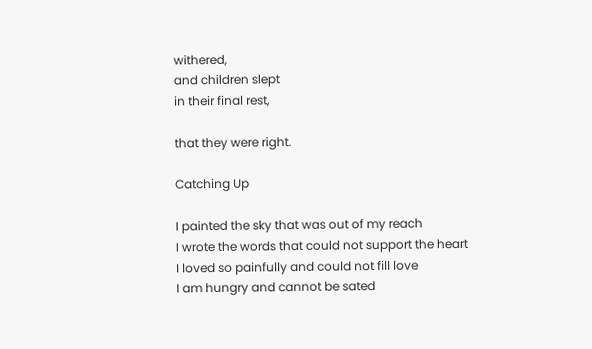withered,
and children slept
in their final rest,

that they were right.

Catching Up

I painted the sky that was out of my reach
I wrote the words that could not support the heart
I loved so painfully and could not fill love
I am hungry and cannot be sated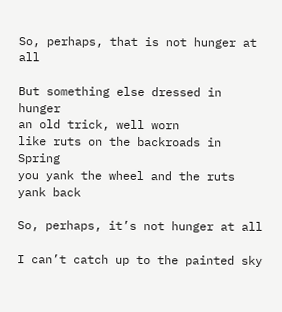So, perhaps, that is not hunger at all

But something else dressed in hunger
an old trick, well worn
like ruts on the backroads in Spring
you yank the wheel and the ruts yank back

So, perhaps, it’s not hunger at all

I can’t catch up to the painted sky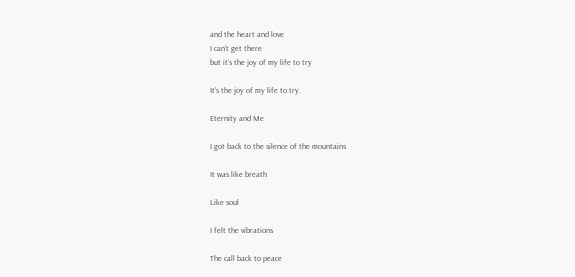and the heart and love
I can’t get there
but it’s the joy of my life to try

It’s the joy of my life to try.

Eternity and Me

I got back to the silence of the mountains

It was like breath

Like soul

I felt the vibrations

The call back to peace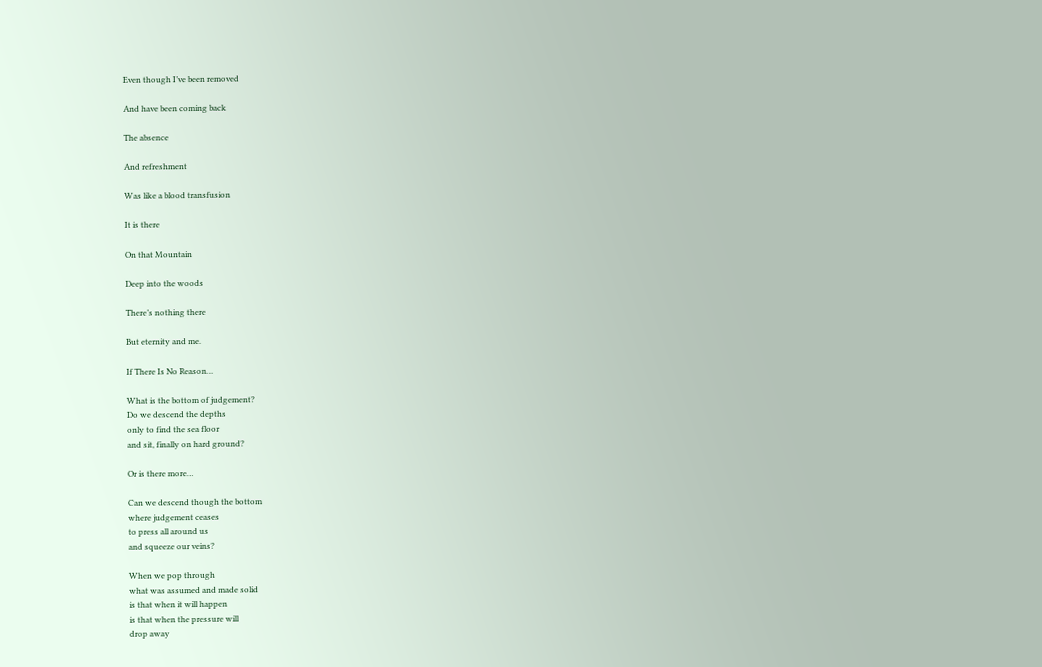Even though I’ve been removed

And have been coming back

The absence

And refreshment

Was like a blood transfusion

It is there

On that Mountain

Deep into the woods

There’s nothing there

But eternity and me.

If There Is No Reason…

What is the bottom of judgement?
Do we descend the depths
only to find the sea floor
and sit, finally on hard ground?

Or is there more…

Can we descend though the bottom
where judgement ceases
to press all around us
and squeeze our veins?

When we pop through
what was assumed and made solid
is that when it will happen
is that when the pressure will
drop away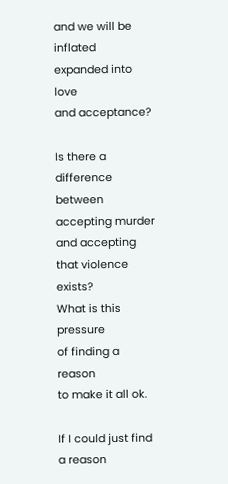and we will be inflated
expanded into love
and acceptance?

Is there a difference between
accepting murder
and accepting that violence exists?
What is this pressure
of finding a reason
to make it all ok.

If I could just find a reason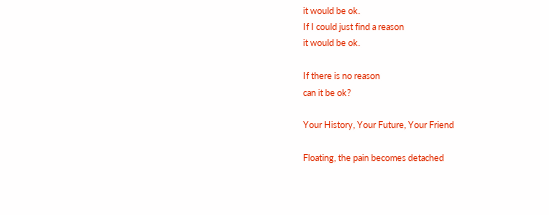it would be ok.
If I could just find a reason
it would be ok.

If there is no reason
can it be ok?

Your History, Your Future, Your Friend

Floating, the pain becomes detached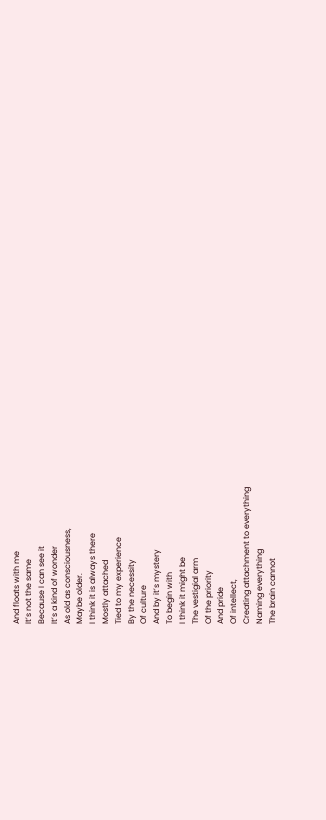And floats with me
It’s not the same
Because I can see it
It’s a kind of wonder
As old as consciousness,
Maybe older.
I think it is always there
Mostly attached
Tied to my experience
By the necessity
Of culture
And by it’s mystery
To begin with
I think it might be
The vestigial arm
Of the priority
And pride
Of intellect,
Creating attachment to everything
Naming everything
The brain cannot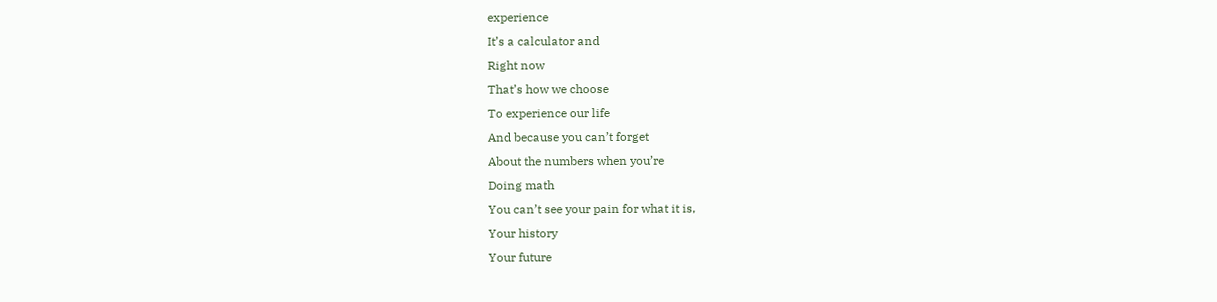experience
It’s a calculator and
Right now
That’s how we choose
To experience our life
And because you can’t forget
About the numbers when you’re
Doing math
You can’t see your pain for what it is,
Your history
Your future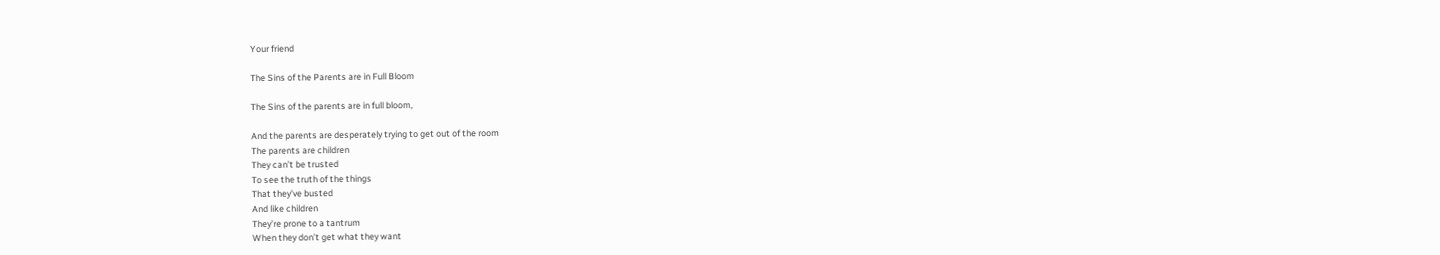Your friend

The Sins of the Parents are in Full Bloom

The Sins of the parents are in full bloom,

And the parents are desperately trying to get out of the room
The parents are children
They can’t be trusted
To see the truth of the things
That they’ve busted
And like children
They’re prone to a tantrum
When they don’t get what they want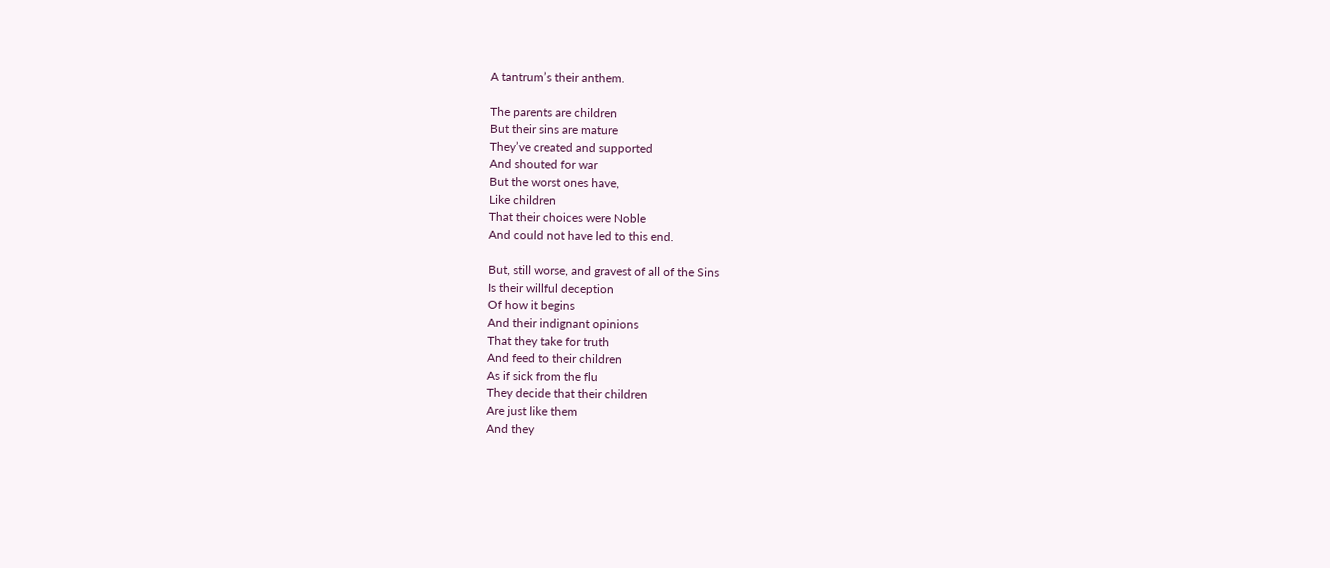A tantrum’s their anthem.

The parents are children
But their sins are mature
They’ve created and supported
And shouted for war
But the worst ones have,
Like children
That their choices were Noble
And could not have led to this end.

But, still worse, and gravest of all of the Sins
Is their willful deception
Of how it begins
And their indignant opinions
That they take for truth
And feed to their children
As if sick from the flu
They decide that their children
Are just like them
And they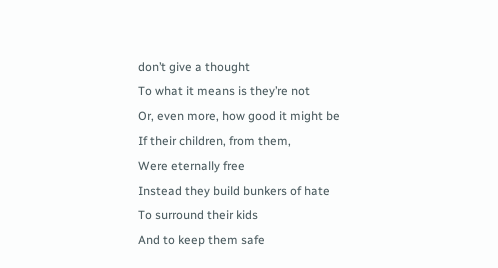don’t give a thought
To what it means is they’re not
Or, even more, how good it might be
If their children, from them,
Were eternally free
Instead they build bunkers of hate
To surround their kids
And to keep them safe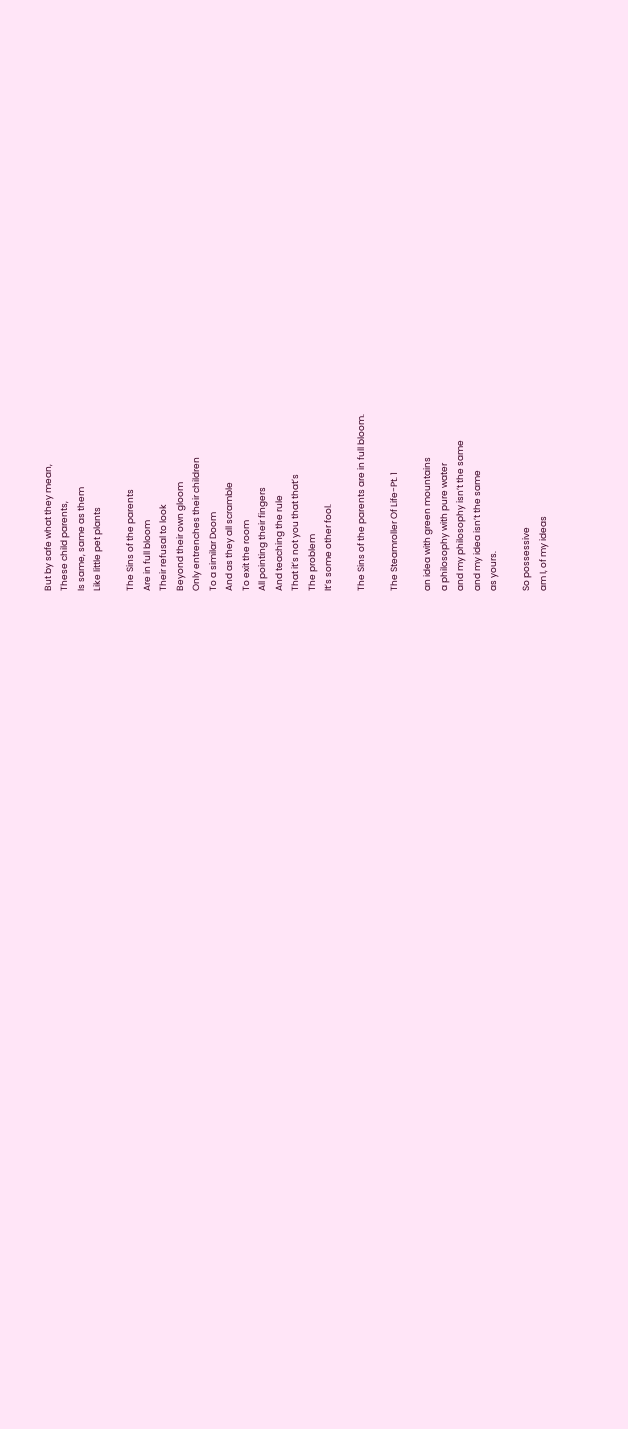But by safe what they mean,
These child parents,
Is same, same as them
Like little pet plants

The Sins of the parents
Are in full bloom
Their refusal to look
Beyond their own gloom
Only entrenches their children
To a similar Doom
And as they all scramble
To exit the room
All pointing their fingers
And teaching the rule
That it’s not you that that’s
The problem
It’s some other fool.

The Sins of the parents are in full bloom.

The Steamroller Of Life-Pt. 1

an idea with green mountains
a philosophy with pure water
and my philosophy isn’t the same
and my idea isn’t the same
as yours.

So possessive
am I, of my ideas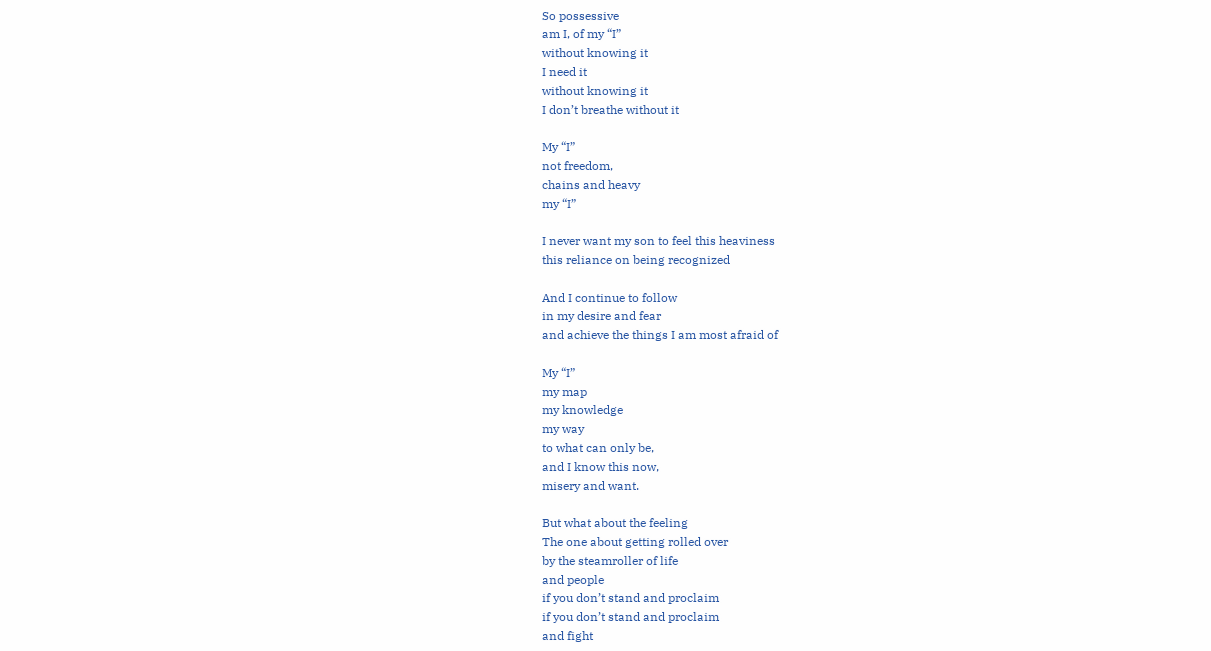So possessive
am I, of my “I”
without knowing it
I need it
without knowing it
I don’t breathe without it

My “I”
not freedom,
chains and heavy
my “I”

I never want my son to feel this heaviness
this reliance on being recognized

And I continue to follow
in my desire and fear
and achieve the things I am most afraid of

My “I”
my map
my knowledge
my way
to what can only be,
and I know this now,
misery and want.

But what about the feeling
The one about getting rolled over
by the steamroller of life
and people
if you don’t stand and proclaim
if you don’t stand and proclaim
and fight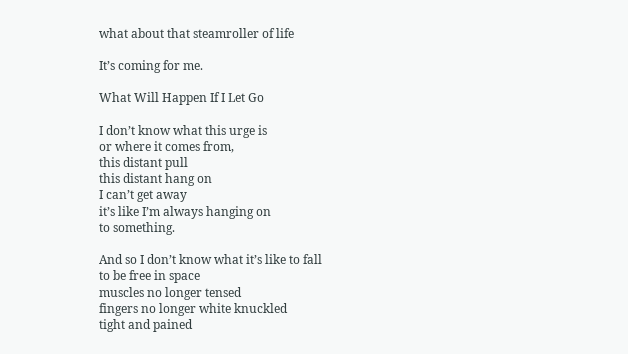what about that steamroller of life

It’s coming for me.

What Will Happen If I Let Go

I don’t know what this urge is
or where it comes from,
this distant pull
this distant hang on
I can’t get away
it’s like I’m always hanging on
to something.

And so I don’t know what it’s like to fall
to be free in space
muscles no longer tensed
fingers no longer white knuckled
tight and pained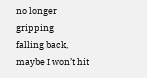no longer gripping
falling back,
maybe I won’t hit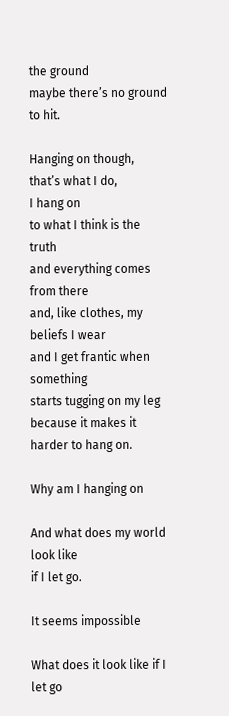the ground
maybe there’s no ground to hit.

Hanging on though,
that’s what I do,
I hang on
to what I think is the truth
and everything comes from there
and, like clothes, my beliefs I wear
and I get frantic when something
starts tugging on my leg
because it makes it harder to hang on.

Why am I hanging on

And what does my world look like
if I let go.

It seems impossible

What does it look like if I let go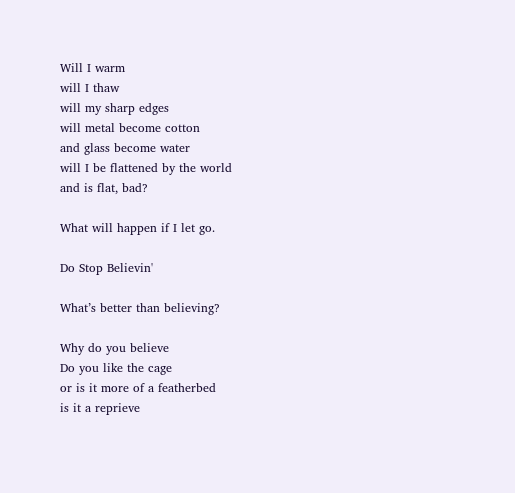Will I warm
will I thaw
will my sharp edges
will metal become cotton
and glass become water
will I be flattened by the world
and is flat, bad?

What will happen if I let go.

Do Stop Believin'

What’s better than believing?

Why do you believe
Do you like the cage
or is it more of a featherbed
is it a reprieve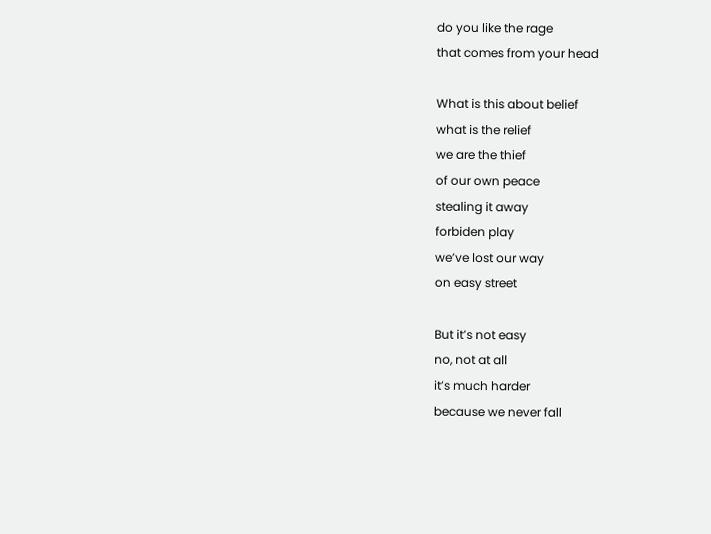do you like the rage
that comes from your head

What is this about belief
what is the relief
we are the thief
of our own peace
stealing it away
forbiden play
we’ve lost our way
on easy street

But it’s not easy
no, not at all
it’s much harder
because we never fall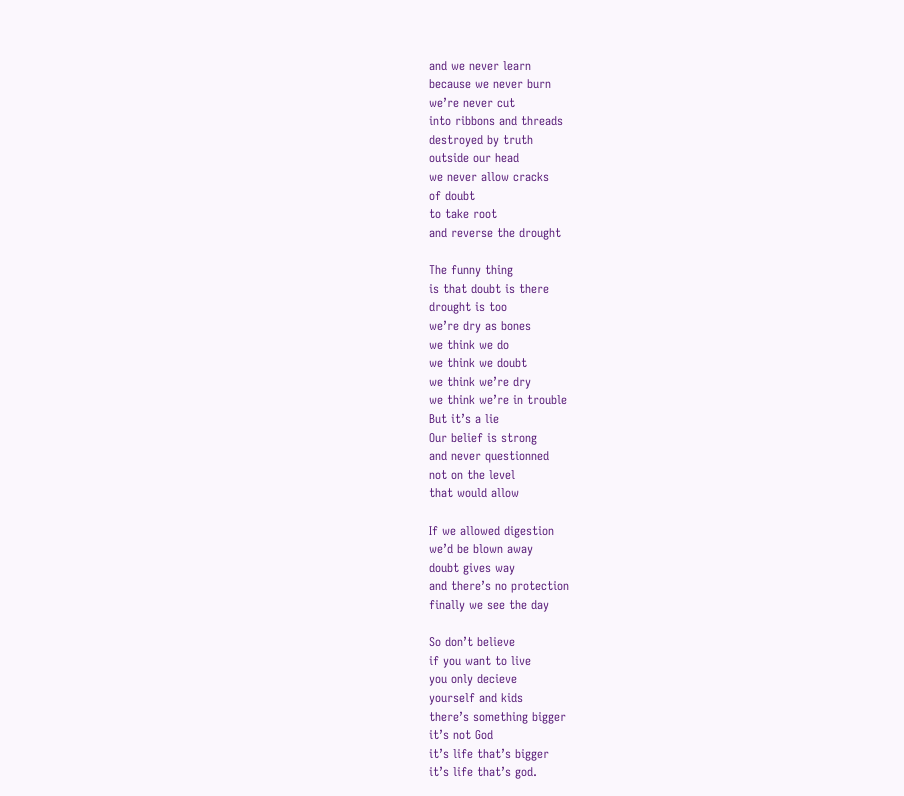and we never learn
because we never burn
we’re never cut
into ribbons and threads
destroyed by truth
outside our head
we never allow cracks
of doubt
to take root
and reverse the drought

The funny thing
is that doubt is there
drought is too
we’re dry as bones
we think we do
we think we doubt
we think we’re dry
we think we’re in trouble
But it’s a lie
Our belief is strong
and never questionned
not on the level
that would allow

If we allowed digestion
we’d be blown away
doubt gives way
and there’s no protection
finally we see the day

So don’t believe
if you want to live
you only decieve
yourself and kids
there’s something bigger
it’s not God
it’s life that’s bigger
it’s life that’s god.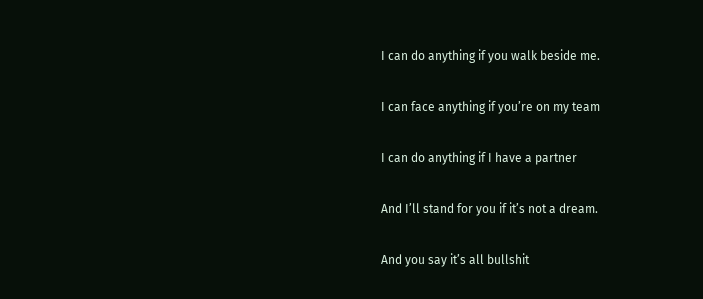I can do anything if you walk beside me.

I can face anything if you’re on my team

I can do anything if I have a partner

And I’ll stand for you if it’s not a dream.

And you say it’s all bullshit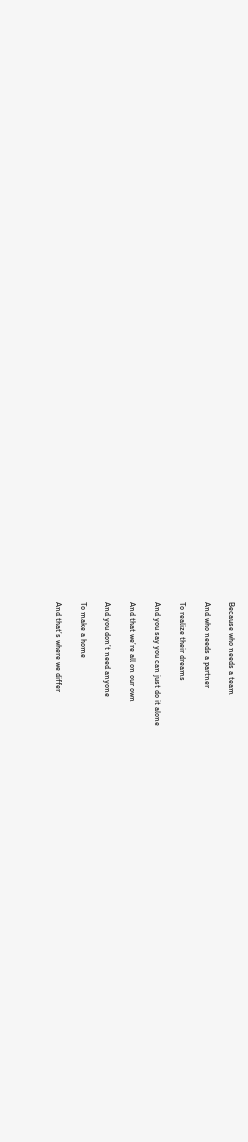Because who needs a team

And who needs a partner

To realize their dreams

And you say you can just do it alone

And that we’re all on our own

And you don’t need anyone

To make a home

And that’s where we differ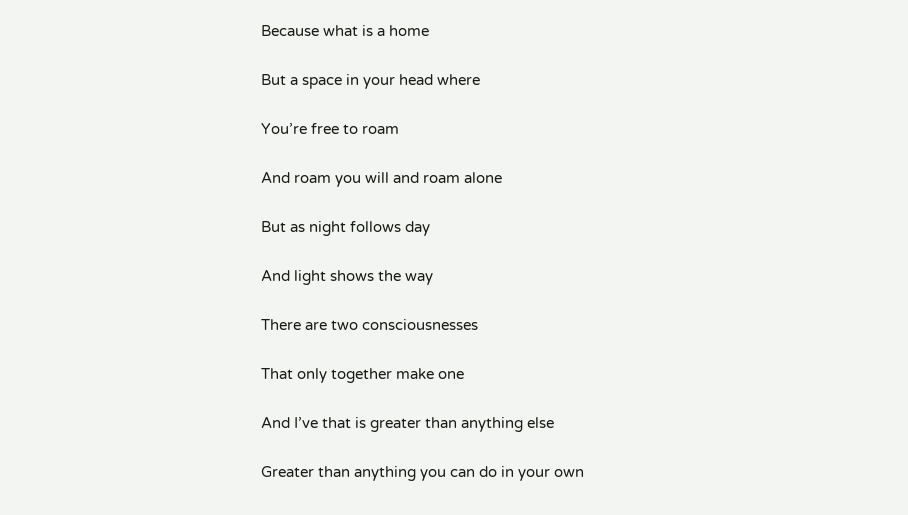Because what is a home

But a space in your head where

You’re free to roam

And roam you will and roam alone

But as night follows day

And light shows the way

There are two consciousnesses

That only together make one

And I’ve that is greater than anything else

Greater than anything you can do in your own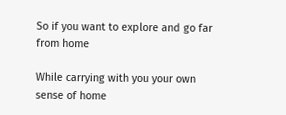So if you want to explore and go far from home

While carrying with you your own sense of home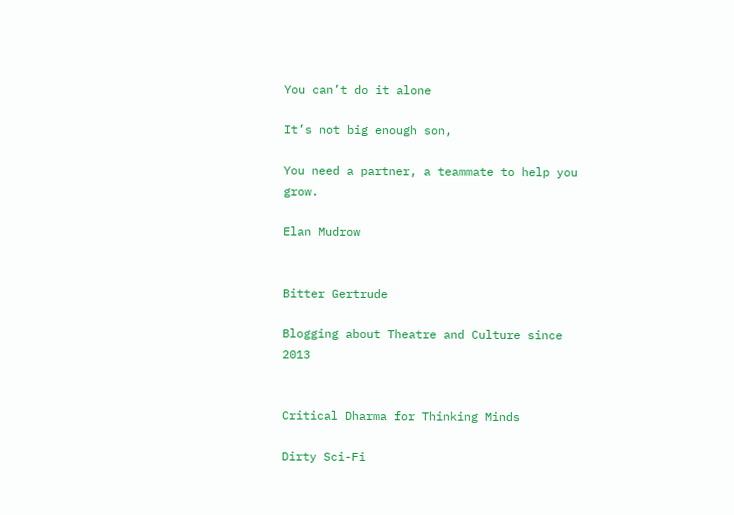You can’t do it alone

It’s not big enough son,

You need a partner, a teammate to help you grow.

Elan Mudrow


Bitter Gertrude

Blogging about Theatre and Culture since 2013


Critical Dharma for Thinking Minds

Dirty Sci-Fi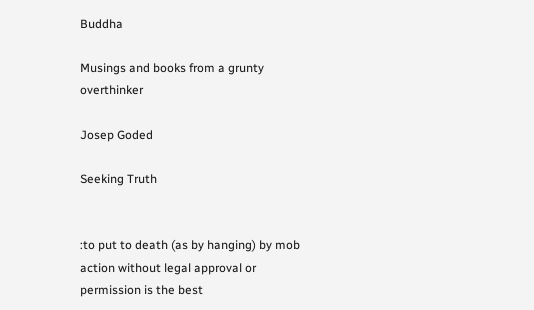Buddha

Musings and books from a grunty overthinker

Josep Goded

Seeking Truth


:to put to death (as by hanging) by mob action without legal approval or permission is the best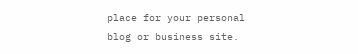place for your personal blog or business site.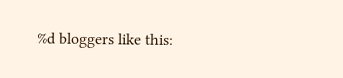%d bloggers like this: